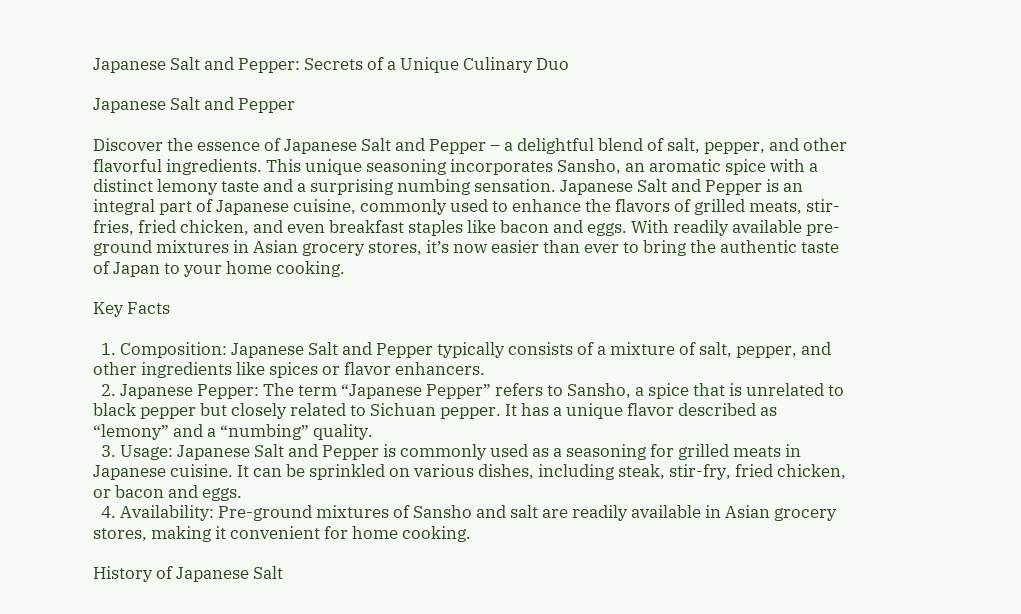Japanese Salt and Pepper: Secrets of a Unique Culinary Duo

Japanese Salt and Pepper

Discover the essence of Japanese Salt and Pepper – a delightful blend of salt, pepper, and other flavorful ingredients. This unique seasoning incorporates Sansho, an aromatic spice with a distinct lemony taste and a surprising numbing sensation. Japanese Salt and Pepper is an integral part of Japanese cuisine, commonly used to enhance the flavors of grilled meats, stir-fries, fried chicken, and even breakfast staples like bacon and eggs. With readily available pre-ground mixtures in Asian grocery stores, it’s now easier than ever to bring the authentic taste of Japan to your home cooking.

Key Facts

  1. Composition: Japanese Salt and Pepper typically consists of a mixture of salt, pepper, and other ingredients like spices or flavor enhancers.
  2. Japanese Pepper: The term “Japanese Pepper” refers to Sansho, a spice that is unrelated to black pepper but closely related to Sichuan pepper. It has a unique flavor described as “lemony” and a “numbing” quality.
  3. Usage: Japanese Salt and Pepper is commonly used as a seasoning for grilled meats in Japanese cuisine. It can be sprinkled on various dishes, including steak, stir-fry, fried chicken, or bacon and eggs.
  4. Availability: Pre-ground mixtures of Sansho and salt are readily available in Asian grocery stores, making it convenient for home cooking.

History of Japanese Salt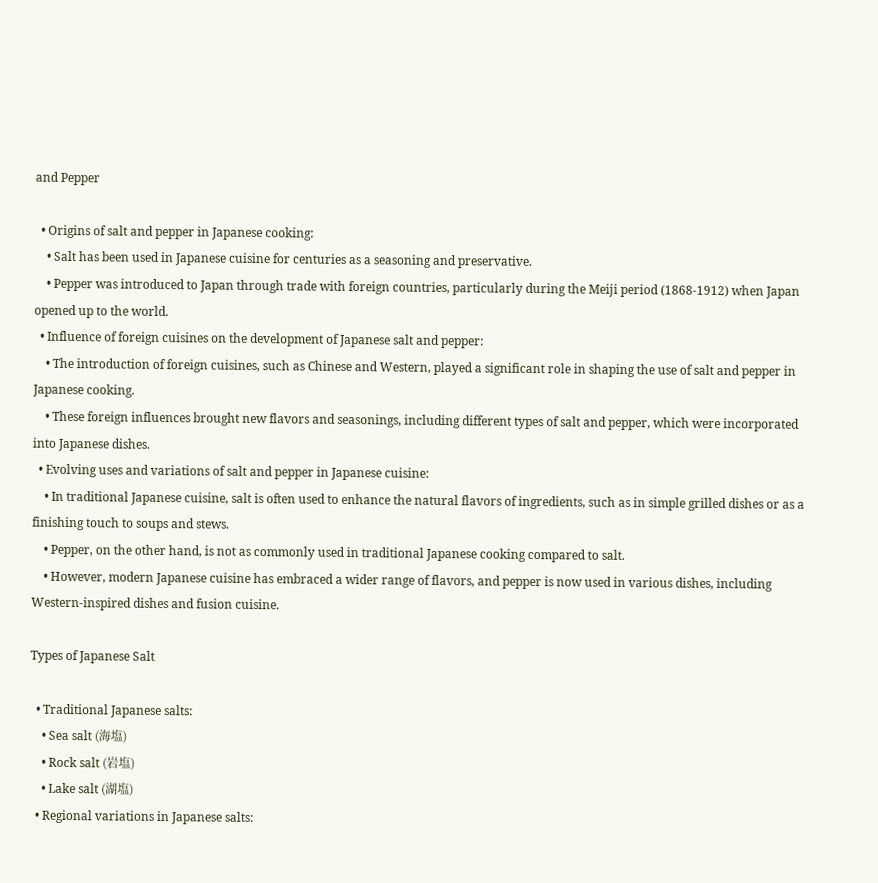and Pepper

  • Origins of salt and pepper in Japanese cooking:
    • Salt has been used in Japanese cuisine for centuries as a seasoning and preservative.
    • Pepper was introduced to Japan through trade with foreign countries, particularly during the Meiji period (1868-1912) when Japan opened up to the world.
  • Influence of foreign cuisines on the development of Japanese salt and pepper:
    • The introduction of foreign cuisines, such as Chinese and Western, played a significant role in shaping the use of salt and pepper in Japanese cooking.
    • These foreign influences brought new flavors and seasonings, including different types of salt and pepper, which were incorporated into Japanese dishes.
  • Evolving uses and variations of salt and pepper in Japanese cuisine:
    • In traditional Japanese cuisine, salt is often used to enhance the natural flavors of ingredients, such as in simple grilled dishes or as a finishing touch to soups and stews.
    • Pepper, on the other hand, is not as commonly used in traditional Japanese cooking compared to salt.
    • However, modern Japanese cuisine has embraced a wider range of flavors, and pepper is now used in various dishes, including Western-inspired dishes and fusion cuisine.

Types of Japanese Salt

  • Traditional Japanese salts:
    • Sea salt (海塩)
    • Rock salt (岩塩)
    • Lake salt (湖塩)
  • Regional variations in Japanese salts: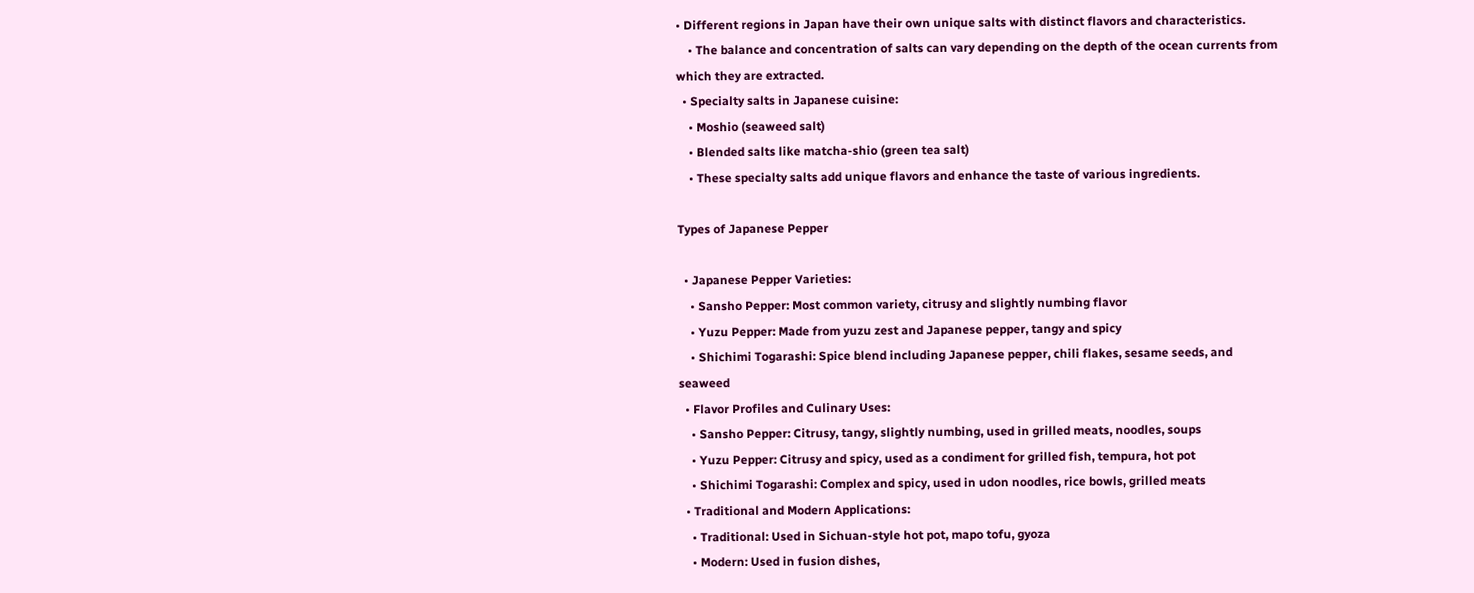• Different regions in Japan have their own unique salts with distinct flavors and characteristics.
    • The balance and concentration of salts can vary depending on the depth of the ocean currents from which they are extracted.
  • Specialty salts in Japanese cuisine:
    • Moshio (seaweed salt)
    • Blended salts like matcha-shio (green tea salt)
    • These specialty salts add unique flavors and enhance the taste of various ingredients.

Types of Japanese Pepper

  • Japanese Pepper Varieties:
    • Sansho Pepper: Most common variety, citrusy and slightly numbing flavor
    • Yuzu Pepper: Made from yuzu zest and Japanese pepper, tangy and spicy
    • Shichimi Togarashi: Spice blend including Japanese pepper, chili flakes, sesame seeds, and seaweed
  • Flavor Profiles and Culinary Uses:
    • Sansho Pepper: Citrusy, tangy, slightly numbing, used in grilled meats, noodles, soups
    • Yuzu Pepper: Citrusy and spicy, used as a condiment for grilled fish, tempura, hot pot
    • Shichimi Togarashi: Complex and spicy, used in udon noodles, rice bowls, grilled meats
  • Traditional and Modern Applications:
    • Traditional: Used in Sichuan-style hot pot, mapo tofu, gyoza
    • Modern: Used in fusion dishes,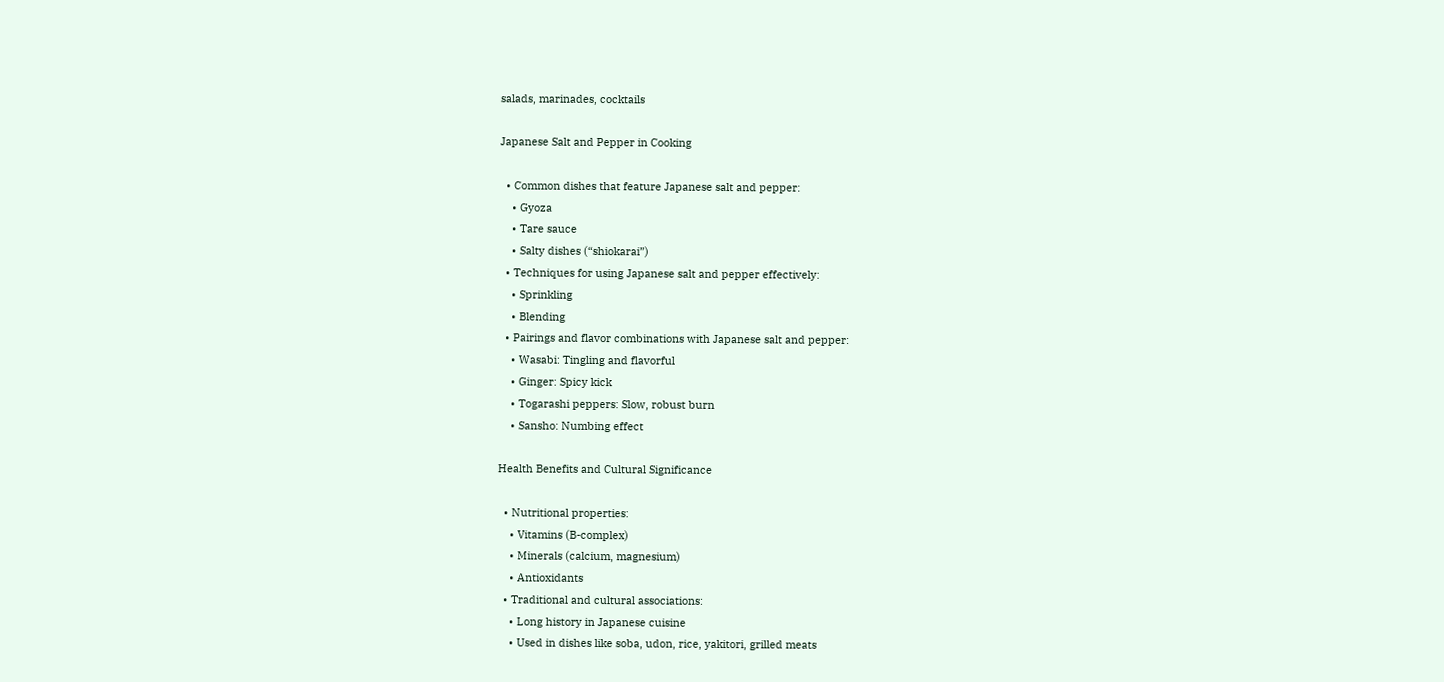salads, marinades, cocktails

Japanese Salt and Pepper in Cooking

  • Common dishes that feature Japanese salt and pepper:
    • Gyoza
    • Tare sauce
    • Salty dishes (“shiokarai”)
  • Techniques for using Japanese salt and pepper effectively:
    • Sprinkling
    • Blending
  • Pairings and flavor combinations with Japanese salt and pepper:
    • Wasabi: Tingling and flavorful
    • Ginger: Spicy kick
    • Togarashi peppers: Slow, robust burn
    • Sansho: Numbing effect

Health Benefits and Cultural Significance

  • Nutritional properties:
    • Vitamins (B-complex)
    • Minerals (calcium, magnesium)
    • Antioxidants
  • Traditional and cultural associations:
    • Long history in Japanese cuisine
    • Used in dishes like soba, udon, rice, yakitori, grilled meats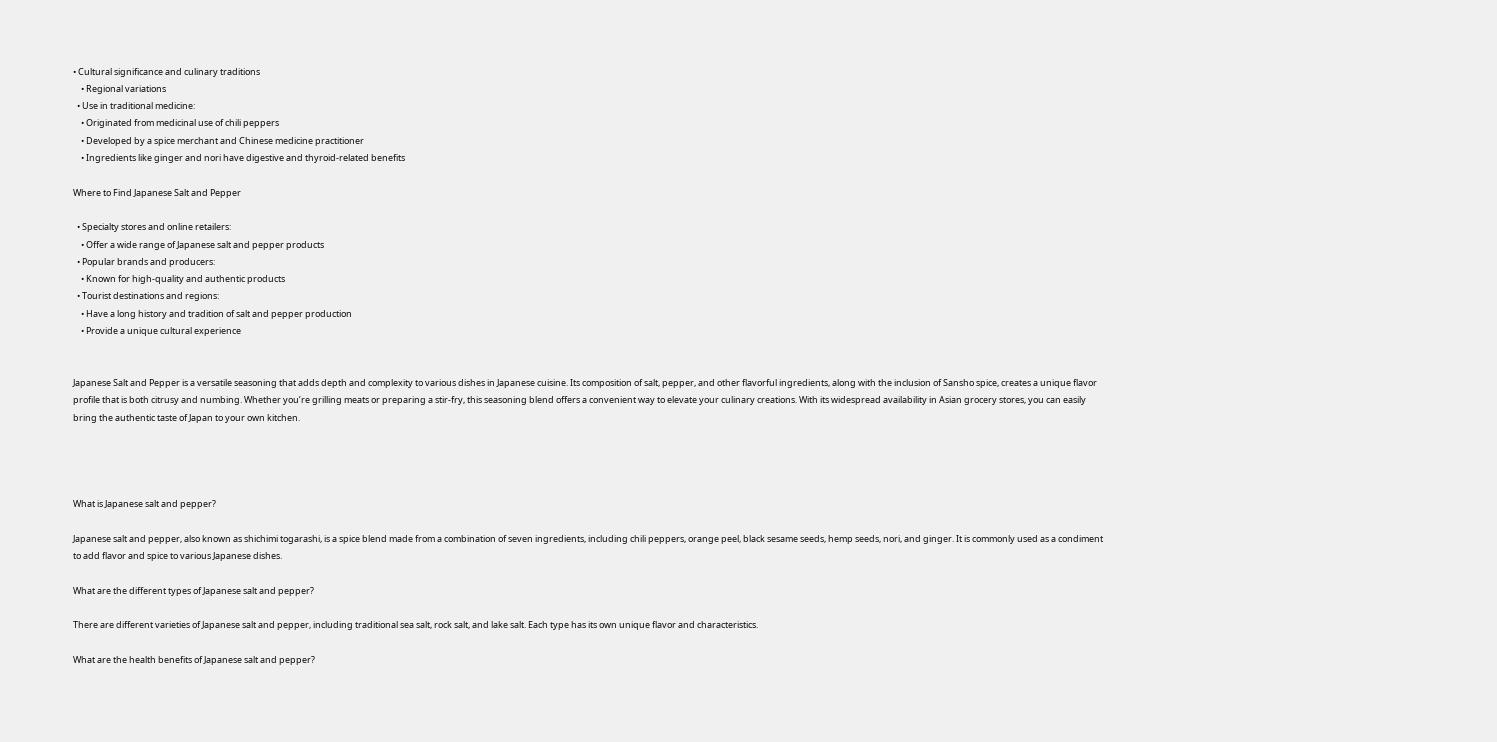• Cultural significance and culinary traditions
    • Regional variations
  • Use in traditional medicine:
    • Originated from medicinal use of chili peppers
    • Developed by a spice merchant and Chinese medicine practitioner
    • Ingredients like ginger and nori have digestive and thyroid-related benefits

Where to Find Japanese Salt and Pepper

  • Specialty stores and online retailers:
    • Offer a wide range of Japanese salt and pepper products
  • Popular brands and producers:
    • Known for high-quality and authentic products
  • Tourist destinations and regions:
    • Have a long history and tradition of salt and pepper production
    • Provide a unique cultural experience


Japanese Salt and Pepper is a versatile seasoning that adds depth and complexity to various dishes in Japanese cuisine. Its composition of salt, pepper, and other flavorful ingredients, along with the inclusion of Sansho spice, creates a unique flavor profile that is both citrusy and numbing. Whether you’re grilling meats or preparing a stir-fry, this seasoning blend offers a convenient way to elevate your culinary creations. With its widespread availability in Asian grocery stores, you can easily bring the authentic taste of Japan to your own kitchen.




What is Japanese salt and pepper?

Japanese salt and pepper, also known as shichimi togarashi, is a spice blend made from a combination of seven ingredients, including chili peppers, orange peel, black sesame seeds, hemp seeds, nori, and ginger. It is commonly used as a condiment to add flavor and spice to various Japanese dishes.

What are the different types of Japanese salt and pepper?

There are different varieties of Japanese salt and pepper, including traditional sea salt, rock salt, and lake salt. Each type has its own unique flavor and characteristics.

What are the health benefits of Japanese salt and pepper?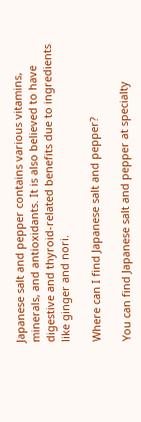Japanese salt and pepper contains various vitamins, minerals, and antioxidants. It is also believed to have digestive and thyroid-related benefits due to ingredients like ginger and nori.

Where can I find Japanese salt and pepper?

You can find Japanese salt and pepper at specialty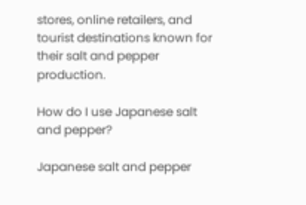stores, online retailers, and tourist destinations known for their salt and pepper production.

How do I use Japanese salt and pepper?

Japanese salt and pepper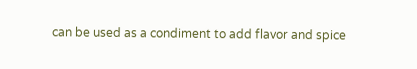can be used as a condiment to add flavor and spice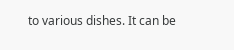to various dishes. It can be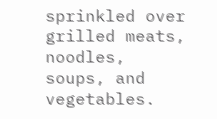sprinkled over grilled meats, noodles, soups, and vegetables.